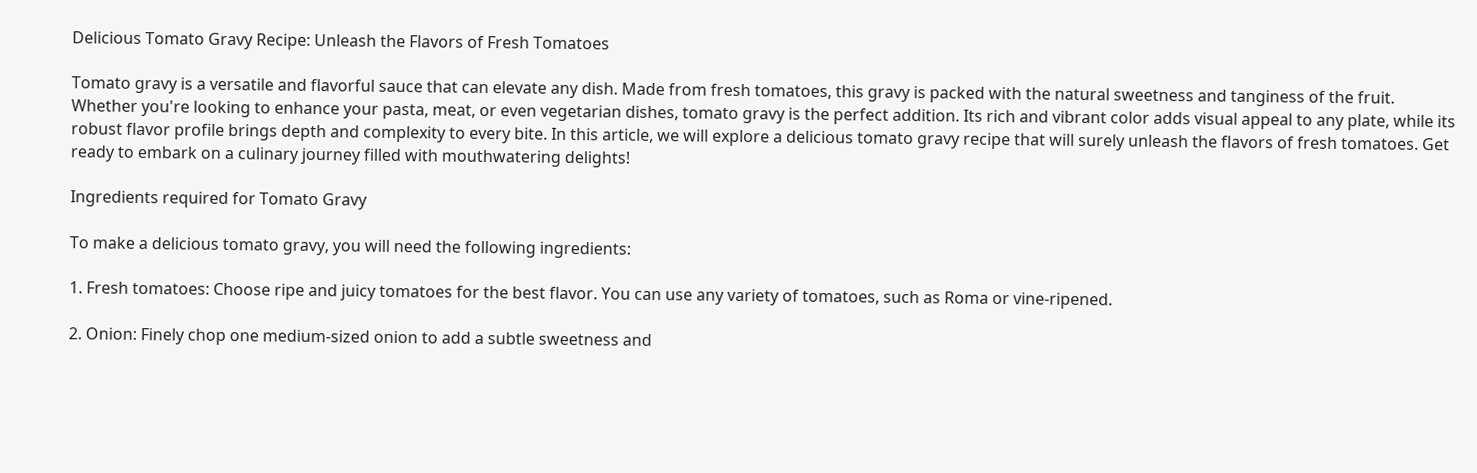Delicious Tomato Gravy Recipe: Unleash the Flavors of Fresh Tomatoes

Tomato gravy is a versatile and flavorful sauce that can elevate any dish. Made from fresh tomatoes, this gravy is packed with the natural sweetness and tanginess of the fruit. Whether you're looking to enhance your pasta, meat, or even vegetarian dishes, tomato gravy is the perfect addition. Its rich and vibrant color adds visual appeal to any plate, while its robust flavor profile brings depth and complexity to every bite. In this article, we will explore a delicious tomato gravy recipe that will surely unleash the flavors of fresh tomatoes. Get ready to embark on a culinary journey filled with mouthwatering delights!

Ingredients required for Tomato Gravy

To make a delicious tomato gravy, you will need the following ingredients:

1. Fresh tomatoes: Choose ripe and juicy tomatoes for the best flavor. You can use any variety of tomatoes, such as Roma or vine-ripened.

2. Onion: Finely chop one medium-sized onion to add a subtle sweetness and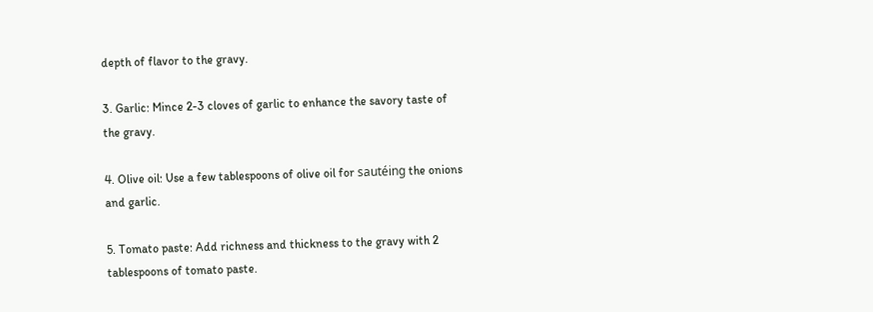depth of flavor to the gravy.

3. Garlic: Mince 2-3 cloves of garlic to enhance the savory taste of the gravy.

4. Olive oil: Use a few tablespoons of olive oil for sautéing the onions and garlic.

5. Tomato paste: Add richness and thickness to the gravy with 2 tablespoons of tomato paste.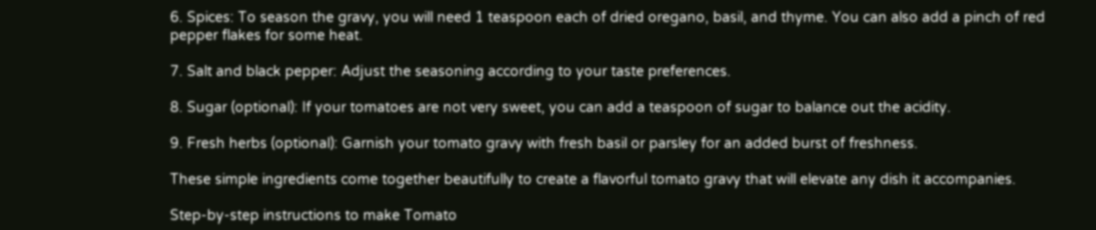6. Spices: To season the gravy, you will need 1 teaspoon each of dried oregano, basil, and thyme. You can also add a pinch of red pepper flakes for some heat.

7. Salt and black pepper: Adjust the seasoning according to your taste preferences.

8. Sugar (optional): If your tomatoes are not very sweet, you can add a teaspoon of sugar to balance out the acidity.

9. Fresh herbs (optional): Garnish your tomato gravy with fresh basil or parsley for an added burst of freshness.

These simple ingredients come together beautifully to create a flavorful tomato gravy that will elevate any dish it accompanies.

Step-by-step instructions to make Tomato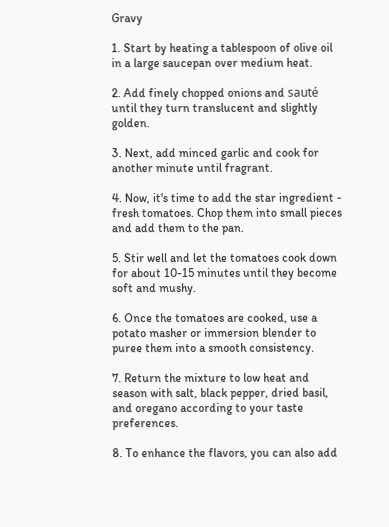Gravy

1. Start by heating a tablespoon of olive oil in a large saucepan over medium heat.

2. Add finely chopped onions and sauté until they turn translucent and slightly golden.

3. Next, add minced garlic and cook for another minute until fragrant.

4. Now, it's time to add the star ingredient - fresh tomatoes. Chop them into small pieces and add them to the pan.

5. Stir well and let the tomatoes cook down for about 10-15 minutes until they become soft and mushy.

6. Once the tomatoes are cooked, use a potato masher or immersion blender to puree them into a smooth consistency.

7. Return the mixture to low heat and season with salt, black pepper, dried basil, and oregano according to your taste preferences.

8. To enhance the flavors, you can also add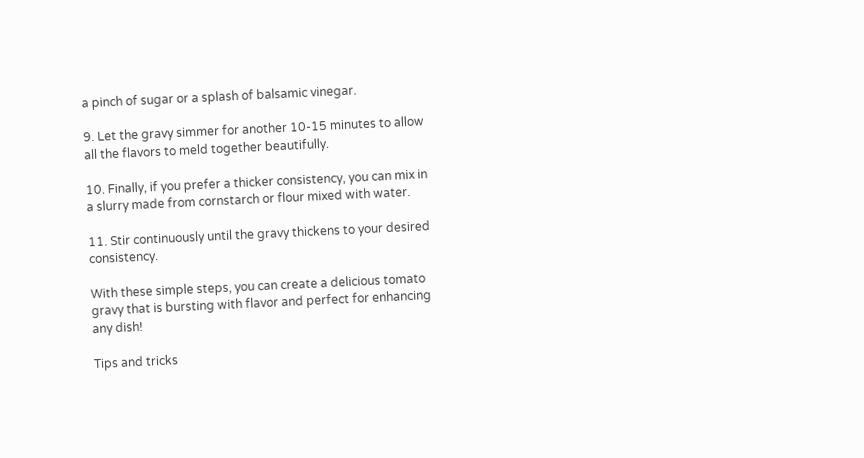a pinch of sugar or a splash of balsamic vinegar.

9. Let the gravy simmer for another 10-15 minutes to allow all the flavors to meld together beautifully.

10. Finally, if you prefer a thicker consistency, you can mix in a slurry made from cornstarch or flour mixed with water.

11. Stir continuously until the gravy thickens to your desired consistency.

With these simple steps, you can create a delicious tomato gravy that is bursting with flavor and perfect for enhancing any dish!

Tips and tricks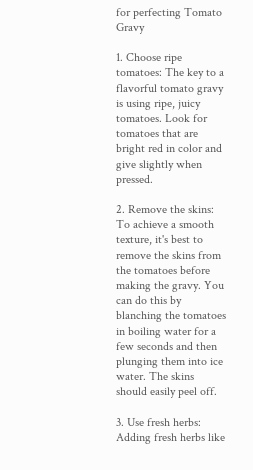for perfecting Tomato Gravy

1. Choose ripe tomatoes: The key to a flavorful tomato gravy is using ripe, juicy tomatoes. Look for tomatoes that are bright red in color and give slightly when pressed.

2. Remove the skins: To achieve a smooth texture, it's best to remove the skins from the tomatoes before making the gravy. You can do this by blanching the tomatoes in boiling water for a few seconds and then plunging them into ice water. The skins should easily peel off.

3. Use fresh herbs: Adding fresh herbs like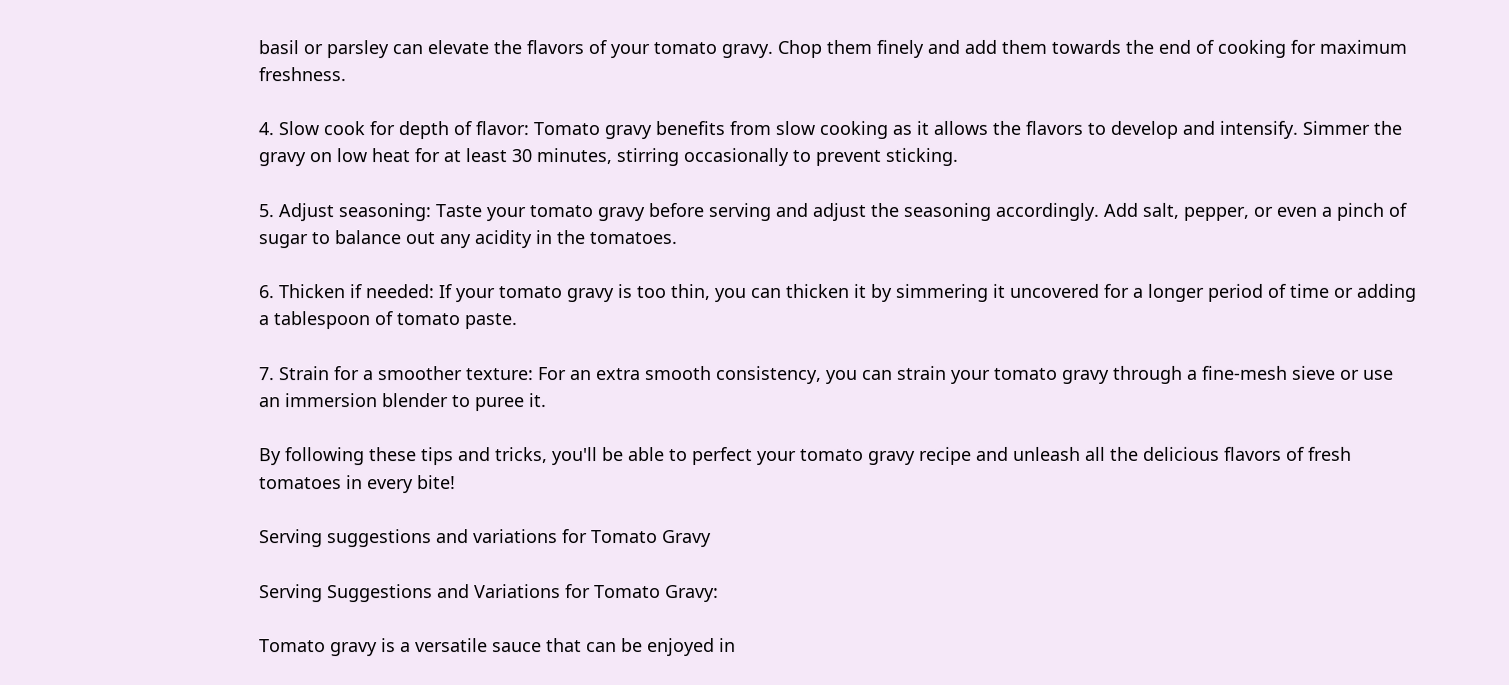basil or parsley can elevate the flavors of your tomato gravy. Chop them finely and add them towards the end of cooking for maximum freshness.

4. Slow cook for depth of flavor: Tomato gravy benefits from slow cooking as it allows the flavors to develop and intensify. Simmer the gravy on low heat for at least 30 minutes, stirring occasionally to prevent sticking.

5. Adjust seasoning: Taste your tomato gravy before serving and adjust the seasoning accordingly. Add salt, pepper, or even a pinch of sugar to balance out any acidity in the tomatoes.

6. Thicken if needed: If your tomato gravy is too thin, you can thicken it by simmering it uncovered for a longer period of time or adding a tablespoon of tomato paste.

7. Strain for a smoother texture: For an extra smooth consistency, you can strain your tomato gravy through a fine-mesh sieve or use an immersion blender to puree it.

By following these tips and tricks, you'll be able to perfect your tomato gravy recipe and unleash all the delicious flavors of fresh tomatoes in every bite!

Serving suggestions and variations for Tomato Gravy

Serving Suggestions and Variations for Tomato Gravy:

Tomato gravy is a versatile sauce that can be enjoyed in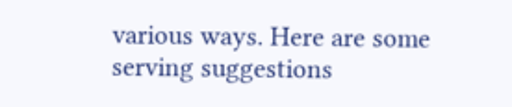various ways. Here are some serving suggestions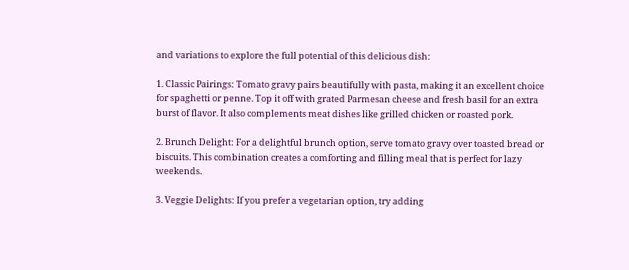and variations to explore the full potential of this delicious dish:

1. Classic Pairings: Tomato gravy pairs beautifully with pasta, making it an excellent choice for spaghetti or penne. Top it off with grated Parmesan cheese and fresh basil for an extra burst of flavor. It also complements meat dishes like grilled chicken or roasted pork.

2. Brunch Delight: For a delightful brunch option, serve tomato gravy over toasted bread or biscuits. This combination creates a comforting and filling meal that is perfect for lazy weekends.

3. Veggie Delights: If you prefer a vegetarian option, try adding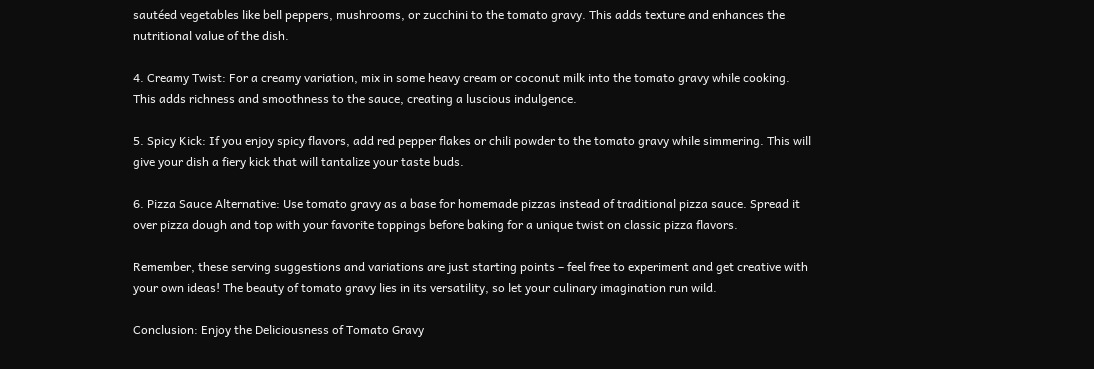sautéed vegetables like bell peppers, mushrooms, or zucchini to the tomato gravy. This adds texture and enhances the nutritional value of the dish.

4. Creamy Twist: For a creamy variation, mix in some heavy cream or coconut milk into the tomato gravy while cooking. This adds richness and smoothness to the sauce, creating a luscious indulgence.

5. Spicy Kick: If you enjoy spicy flavors, add red pepper flakes or chili powder to the tomato gravy while simmering. This will give your dish a fiery kick that will tantalize your taste buds.

6. Pizza Sauce Alternative: Use tomato gravy as a base for homemade pizzas instead of traditional pizza sauce. Spread it over pizza dough and top with your favorite toppings before baking for a unique twist on classic pizza flavors.

Remember, these serving suggestions and variations are just starting points – feel free to experiment and get creative with your own ideas! The beauty of tomato gravy lies in its versatility, so let your culinary imagination run wild.

Conclusion: Enjoy the Deliciousness of Tomato Gravy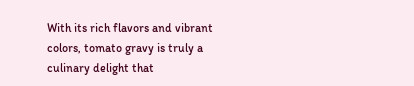With its rich flavors and vibrant colors, tomato gravy is truly a culinary delight that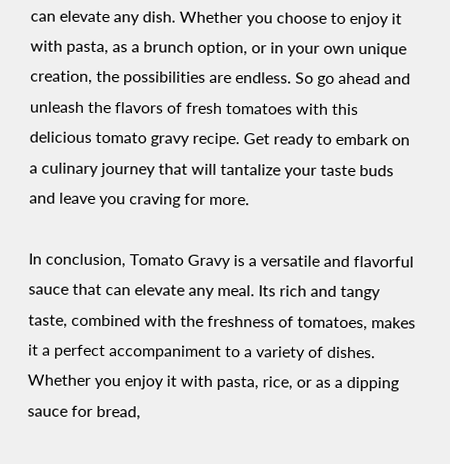can elevate any dish. Whether you choose to enjoy it with pasta, as a brunch option, or in your own unique creation, the possibilities are endless. So go ahead and unleash the flavors of fresh tomatoes with this delicious tomato gravy recipe. Get ready to embark on a culinary journey that will tantalize your taste buds and leave you craving for more.

In conclusion, Tomato Gravy is a versatile and flavorful sauce that can elevate any meal. Its rich and tangy taste, combined with the freshness of tomatoes, makes it a perfect accompaniment to a variety of dishes. Whether you enjoy it with pasta, rice, or as a dipping sauce for bread,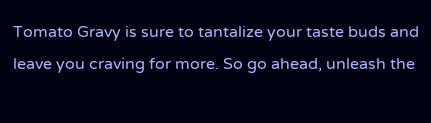Tomato Gravy is sure to tantalize your taste buds and leave you craving for more. So go ahead, unleash the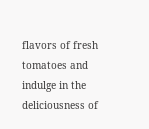flavors of fresh tomatoes and indulge in the deliciousness of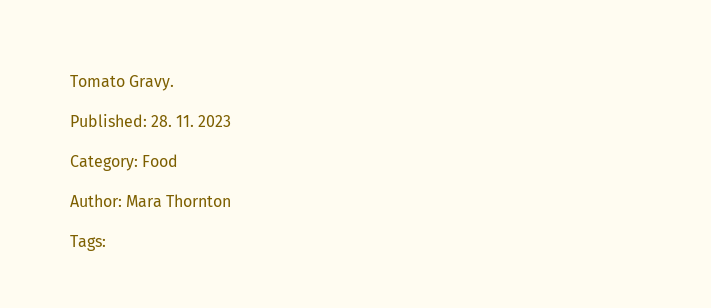Tomato Gravy.

Published: 28. 11. 2023

Category: Food

Author: Mara Thornton

Tags: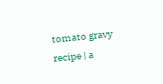tomato gravy recipe | a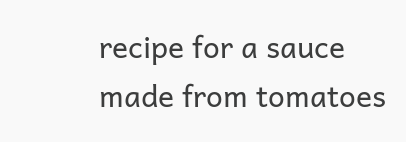recipe for a sauce made from tomatoes